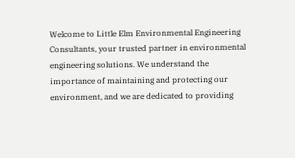Welcome to Little Elm Environmental Engineering Consultants, your trusted partner in environmental engineering solutions. We understand the importance of maintaining and protecting our environment, and we are dedicated to providing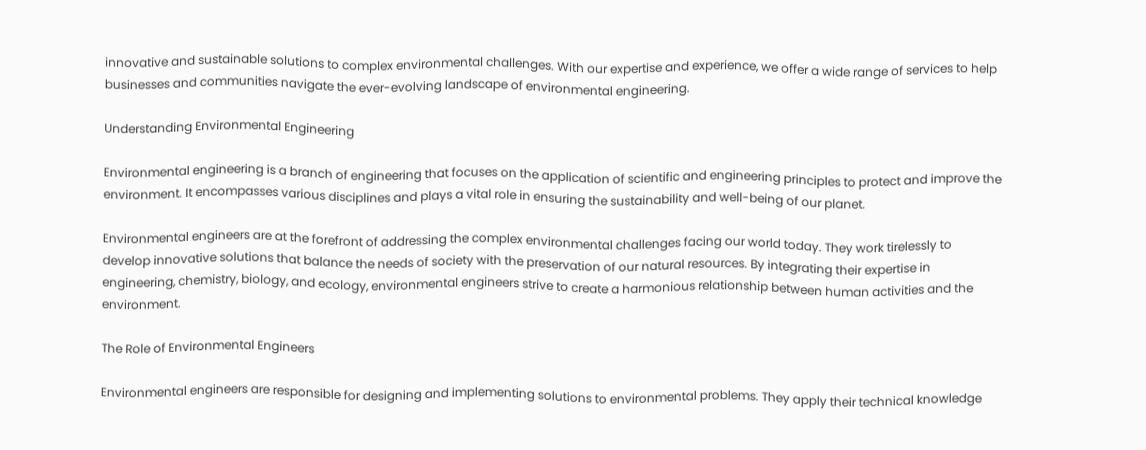innovative and sustainable solutions to complex environmental challenges. With our expertise and experience, we offer a wide range of services to help businesses and communities navigate the ever-evolving landscape of environmental engineering.

Understanding Environmental Engineering

Environmental engineering is a branch of engineering that focuses on the application of scientific and engineering principles to protect and improve the environment. It encompasses various disciplines and plays a vital role in ensuring the sustainability and well-being of our planet.

Environmental engineers are at the forefront of addressing the complex environmental challenges facing our world today. They work tirelessly to develop innovative solutions that balance the needs of society with the preservation of our natural resources. By integrating their expertise in engineering, chemistry, biology, and ecology, environmental engineers strive to create a harmonious relationship between human activities and the environment.

The Role of Environmental Engineers

Environmental engineers are responsible for designing and implementing solutions to environmental problems. They apply their technical knowledge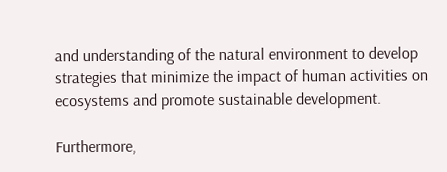and understanding of the natural environment to develop strategies that minimize the impact of human activities on ecosystems and promote sustainable development.

Furthermore,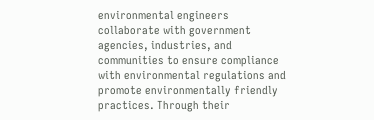environmental engineers collaborate with government agencies, industries, and communities to ensure compliance with environmental regulations and promote environmentally friendly practices. Through their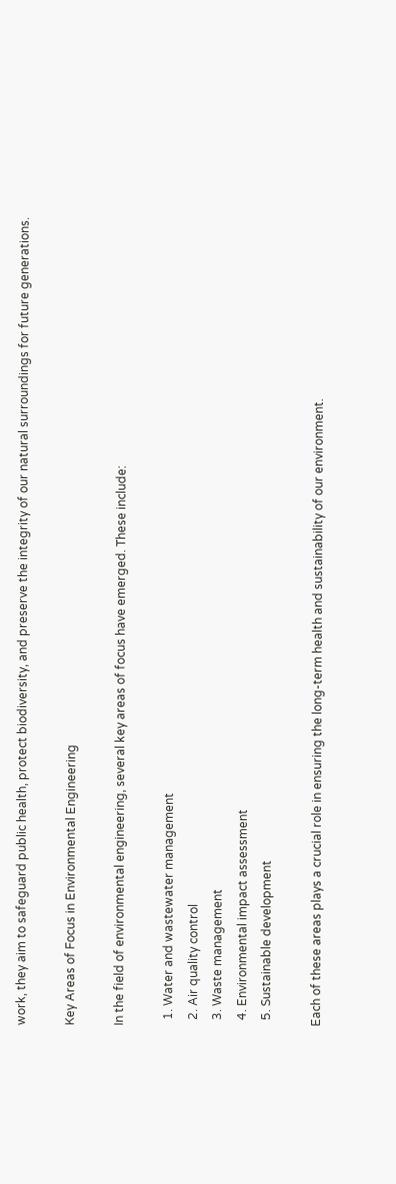work, they aim to safeguard public health, protect biodiversity, and preserve the integrity of our natural surroundings for future generations.

Key Areas of Focus in Environmental Engineering

In the field of environmental engineering, several key areas of focus have emerged. These include:

  1. Water and wastewater management
  2. Air quality control
  3. Waste management
  4. Environmental impact assessment
  5. Sustainable development

Each of these areas plays a crucial role in ensuring the long-term health and sustainability of our environment.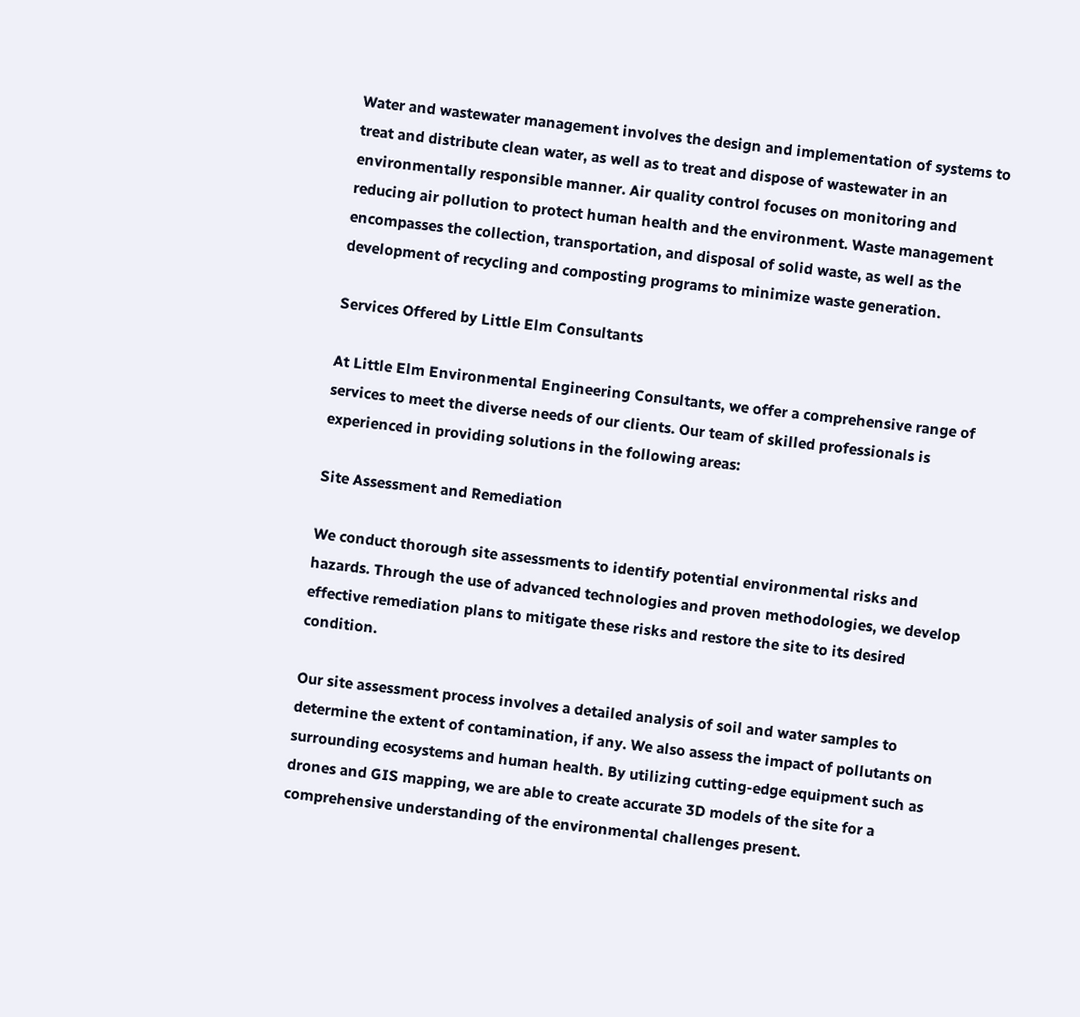Water and wastewater management involves the design and implementation of systems to treat and distribute clean water, as well as to treat and dispose of wastewater in an environmentally responsible manner. Air quality control focuses on monitoring and reducing air pollution to protect human health and the environment. Waste management encompasses the collection, transportation, and disposal of solid waste, as well as the development of recycling and composting programs to minimize waste generation.

Services Offered by Little Elm Consultants

At Little Elm Environmental Engineering Consultants, we offer a comprehensive range of services to meet the diverse needs of our clients. Our team of skilled professionals is experienced in providing solutions in the following areas:

Site Assessment and Remediation

We conduct thorough site assessments to identify potential environmental risks and hazards. Through the use of advanced technologies and proven methodologies, we develop effective remediation plans to mitigate these risks and restore the site to its desired condition.

Our site assessment process involves a detailed analysis of soil and water samples to determine the extent of contamination, if any. We also assess the impact of pollutants on surrounding ecosystems and human health. By utilizing cutting-edge equipment such as drones and GIS mapping, we are able to create accurate 3D models of the site for a comprehensive understanding of the environmental challenges present.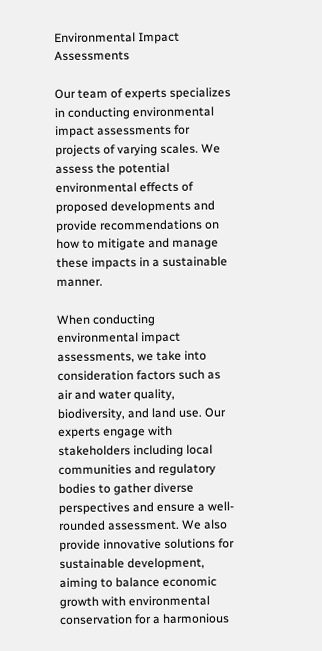Environmental Impact Assessments

Our team of experts specializes in conducting environmental impact assessments for projects of varying scales. We assess the potential environmental effects of proposed developments and provide recommendations on how to mitigate and manage these impacts in a sustainable manner.

When conducting environmental impact assessments, we take into consideration factors such as air and water quality, biodiversity, and land use. Our experts engage with stakeholders including local communities and regulatory bodies to gather diverse perspectives and ensure a well-rounded assessment. We also provide innovative solutions for sustainable development, aiming to balance economic growth with environmental conservation for a harmonious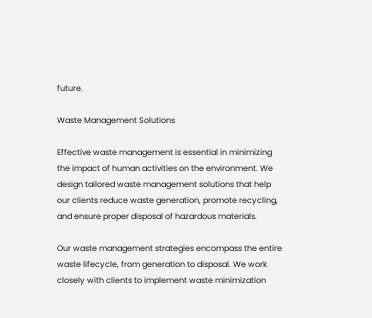future.

Waste Management Solutions

Effective waste management is essential in minimizing the impact of human activities on the environment. We design tailored waste management solutions that help our clients reduce waste generation, promote recycling, and ensure proper disposal of hazardous materials.

Our waste management strategies encompass the entire waste lifecycle, from generation to disposal. We work closely with clients to implement waste minimization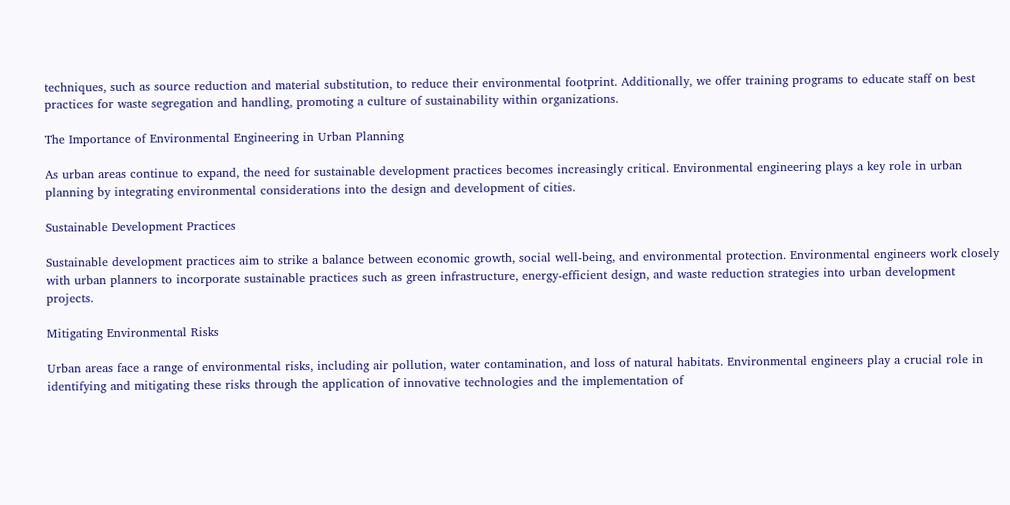techniques, such as source reduction and material substitution, to reduce their environmental footprint. Additionally, we offer training programs to educate staff on best practices for waste segregation and handling, promoting a culture of sustainability within organizations.

The Importance of Environmental Engineering in Urban Planning

As urban areas continue to expand, the need for sustainable development practices becomes increasingly critical. Environmental engineering plays a key role in urban planning by integrating environmental considerations into the design and development of cities.

Sustainable Development Practices

Sustainable development practices aim to strike a balance between economic growth, social well-being, and environmental protection. Environmental engineers work closely with urban planners to incorporate sustainable practices such as green infrastructure, energy-efficient design, and waste reduction strategies into urban development projects.

Mitigating Environmental Risks

Urban areas face a range of environmental risks, including air pollution, water contamination, and loss of natural habitats. Environmental engineers play a crucial role in identifying and mitigating these risks through the application of innovative technologies and the implementation of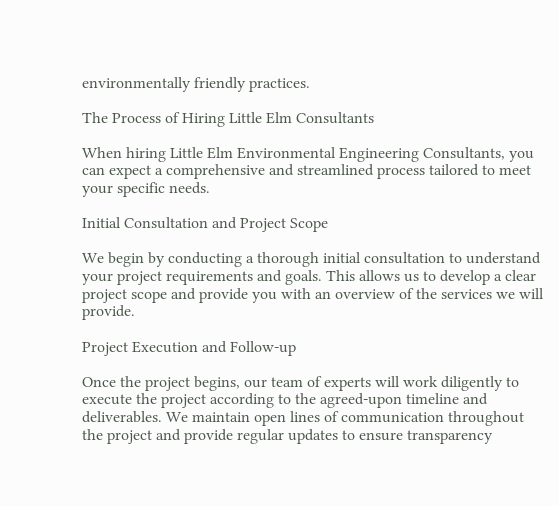environmentally friendly practices.

The Process of Hiring Little Elm Consultants

When hiring Little Elm Environmental Engineering Consultants, you can expect a comprehensive and streamlined process tailored to meet your specific needs.

Initial Consultation and Project Scope

We begin by conducting a thorough initial consultation to understand your project requirements and goals. This allows us to develop a clear project scope and provide you with an overview of the services we will provide.

Project Execution and Follow-up

Once the project begins, our team of experts will work diligently to execute the project according to the agreed-upon timeline and deliverables. We maintain open lines of communication throughout the project and provide regular updates to ensure transparency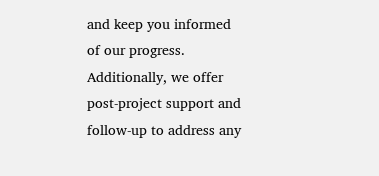and keep you informed of our progress. Additionally, we offer post-project support and follow-up to address any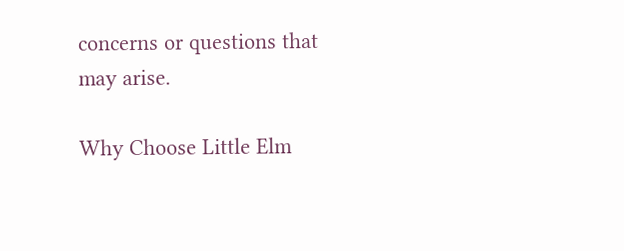concerns or questions that may arise.

Why Choose Little Elm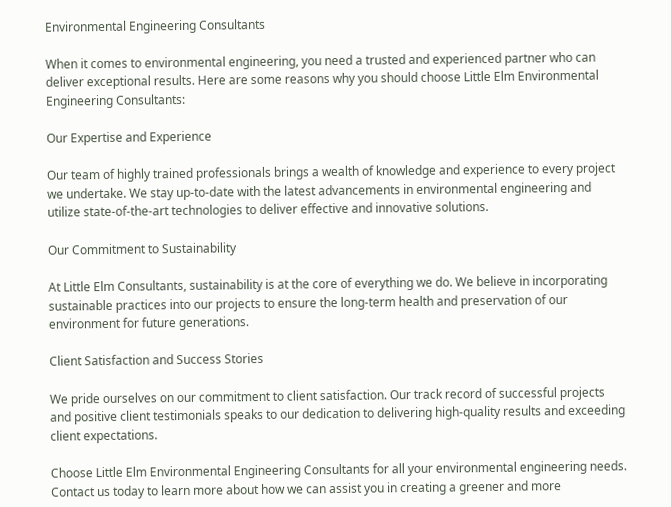Environmental Engineering Consultants

When it comes to environmental engineering, you need a trusted and experienced partner who can deliver exceptional results. Here are some reasons why you should choose Little Elm Environmental Engineering Consultants:

Our Expertise and Experience

Our team of highly trained professionals brings a wealth of knowledge and experience to every project we undertake. We stay up-to-date with the latest advancements in environmental engineering and utilize state-of-the-art technologies to deliver effective and innovative solutions.

Our Commitment to Sustainability

At Little Elm Consultants, sustainability is at the core of everything we do. We believe in incorporating sustainable practices into our projects to ensure the long-term health and preservation of our environment for future generations.

Client Satisfaction and Success Stories

We pride ourselves on our commitment to client satisfaction. Our track record of successful projects and positive client testimonials speaks to our dedication to delivering high-quality results and exceeding client expectations.

Choose Little Elm Environmental Engineering Consultants for all your environmental engineering needs. Contact us today to learn more about how we can assist you in creating a greener and more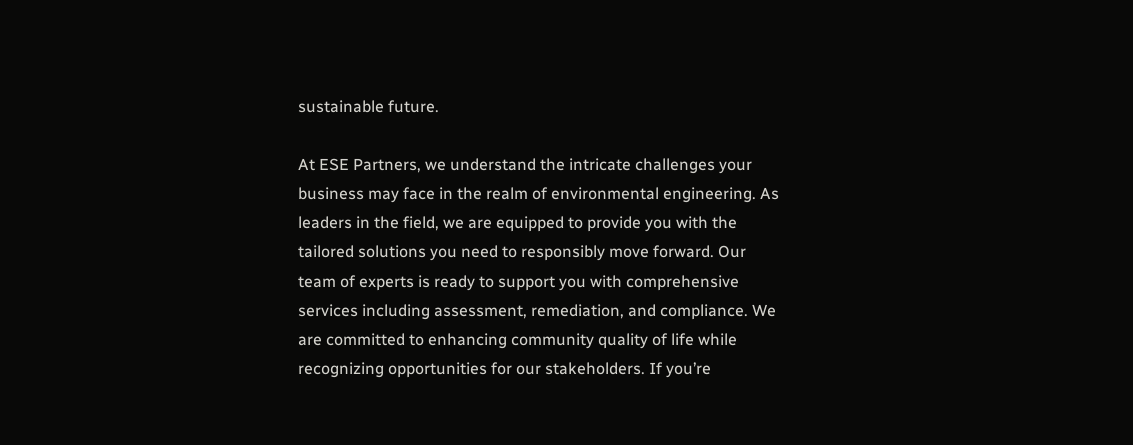sustainable future.

At ESE Partners, we understand the intricate challenges your business may face in the realm of environmental engineering. As leaders in the field, we are equipped to provide you with the tailored solutions you need to responsibly move forward. Our team of experts is ready to support you with comprehensive services including assessment, remediation, and compliance. We are committed to enhancing community quality of life while recognizing opportunities for our stakeholders. If you’re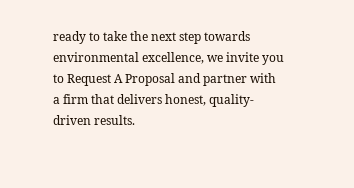ready to take the next step towards environmental excellence, we invite you to Request A Proposal and partner with a firm that delivers honest, quality-driven results.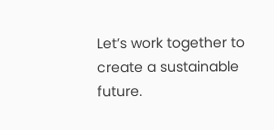Let’s work together to create a sustainable future.